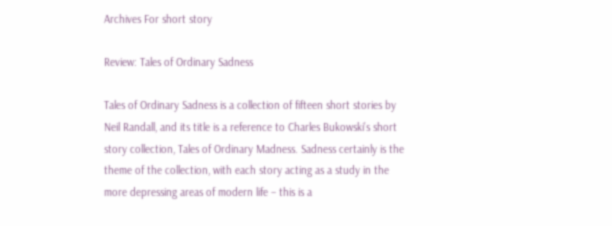Archives For short story

Review: Tales of Ordinary Sadness

Tales of Ordinary Sadness is a collection of fifteen short stories by Neil Randall, and its title is a reference to Charles Bukowski’s short story collection, Tales of Ordinary Madness. Sadness certainly is the theme of the collection, with each story acting as a study in the more depressing areas of modern life – this is a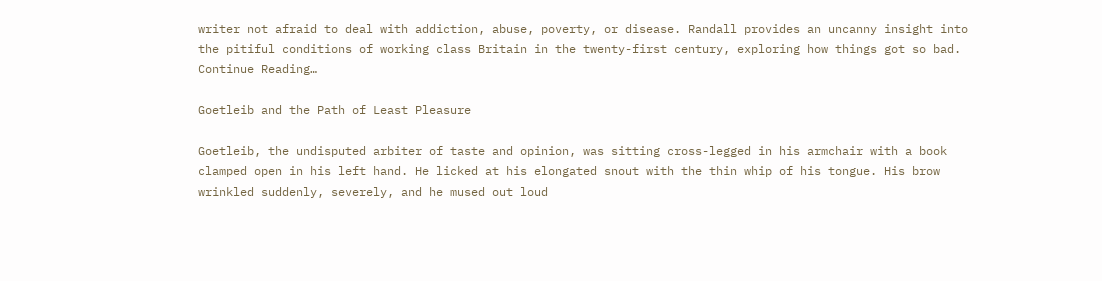writer not afraid to deal with addiction, abuse, poverty, or disease. Randall provides an uncanny insight into the pitiful conditions of working class Britain in the twenty-first century, exploring how things got so bad. Continue Reading…

Goetleib and the Path of Least Pleasure

Goetleib, the undisputed arbiter of taste and opinion, was sitting cross-legged in his armchair with a book clamped open in his left hand. He licked at his elongated snout with the thin whip of his tongue. His brow wrinkled suddenly, severely, and he mused out loud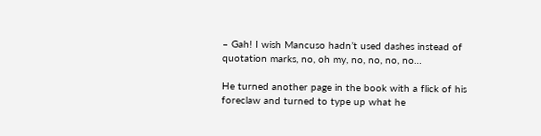– Gah! I wish Mancuso hadn’t used dashes instead of quotation marks, no, oh my, no, no, no, no…

He turned another page in the book with a flick of his foreclaw and turned to type up what he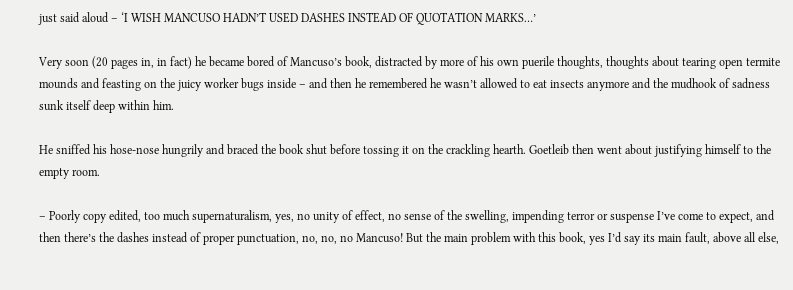just said aloud – ‘I WISH MANCUSO HADN’T USED DASHES INSTEAD OF QUOTATION MARKS…’

Very soon (20 pages in, in fact) he became bored of Mancuso’s book, distracted by more of his own puerile thoughts, thoughts about tearing open termite mounds and feasting on the juicy worker bugs inside – and then he remembered he wasn’t allowed to eat insects anymore and the mudhook of sadness sunk itself deep within him.

He sniffed his hose-nose hungrily and braced the book shut before tossing it on the crackling hearth. Goetleib then went about justifying himself to the empty room.

– Poorly copy edited, too much supernaturalism, yes, no unity of effect, no sense of the swelling, impending terror or suspense I’ve come to expect, and then there’s the dashes instead of proper punctuation, no, no, no Mancuso! But the main problem with this book, yes I’d say its main fault, above all else,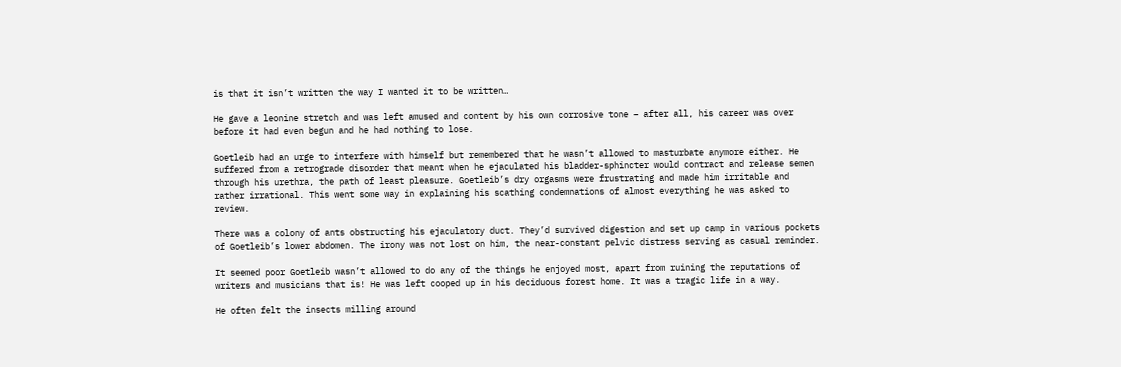is that it isn’t written the way I wanted it to be written…

He gave a leonine stretch and was left amused and content by his own corrosive tone – after all, his career was over before it had even begun and he had nothing to lose.

Goetleib had an urge to interfere with himself but remembered that he wasn’t allowed to masturbate anymore either. He suffered from a retrograde disorder that meant when he ejaculated his bladder-sphincter would contract and release semen through his urethra, the path of least pleasure. Goetleib’s dry orgasms were frustrating and made him irritable and rather irrational. This went some way in explaining his scathing condemnations of almost everything he was asked to review.

There was a colony of ants obstructing his ejaculatory duct. They’d survived digestion and set up camp in various pockets of Goetleib’s lower abdomen. The irony was not lost on him, the near-constant pelvic distress serving as casual reminder.

It seemed poor Goetleib wasn’t allowed to do any of the things he enjoyed most, apart from ruining the reputations of writers and musicians that is! He was left cooped up in his deciduous forest home. It was a tragic life in a way.

He often felt the insects milling around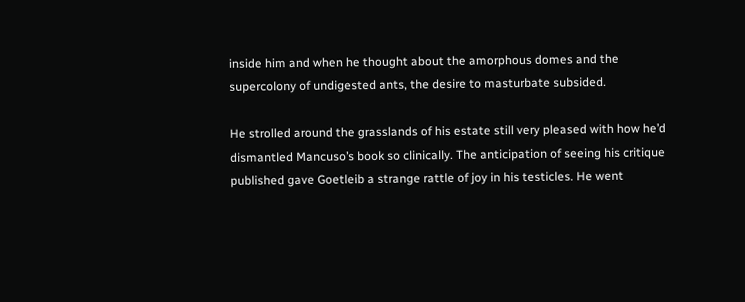inside him and when he thought about the amorphous domes and the supercolony of undigested ants, the desire to masturbate subsided.

He strolled around the grasslands of his estate still very pleased with how he’d dismantled Mancuso’s book so clinically. The anticipation of seeing his critique published gave Goetleib a strange rattle of joy in his testicles. He went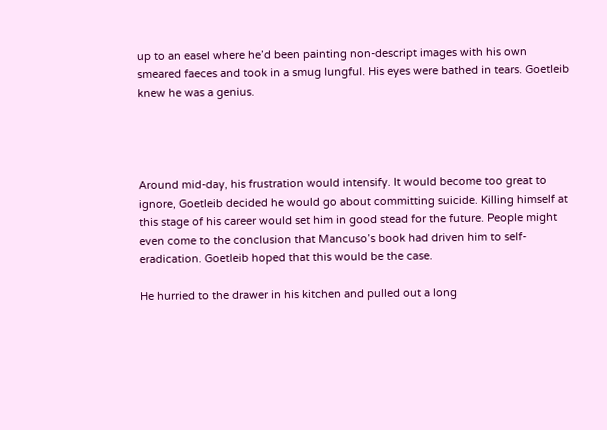up to an easel where he’d been painting non-descript images with his own smeared faeces and took in a smug lungful. His eyes were bathed in tears. Goetleib knew he was a genius.




Around mid-day, his frustration would intensify. It would become too great to ignore, Goetleib decided he would go about committing suicide. Killing himself at this stage of his career would set him in good stead for the future. People might even come to the conclusion that Mancuso’s book had driven him to self-eradication. Goetleib hoped that this would be the case.

He hurried to the drawer in his kitchen and pulled out a long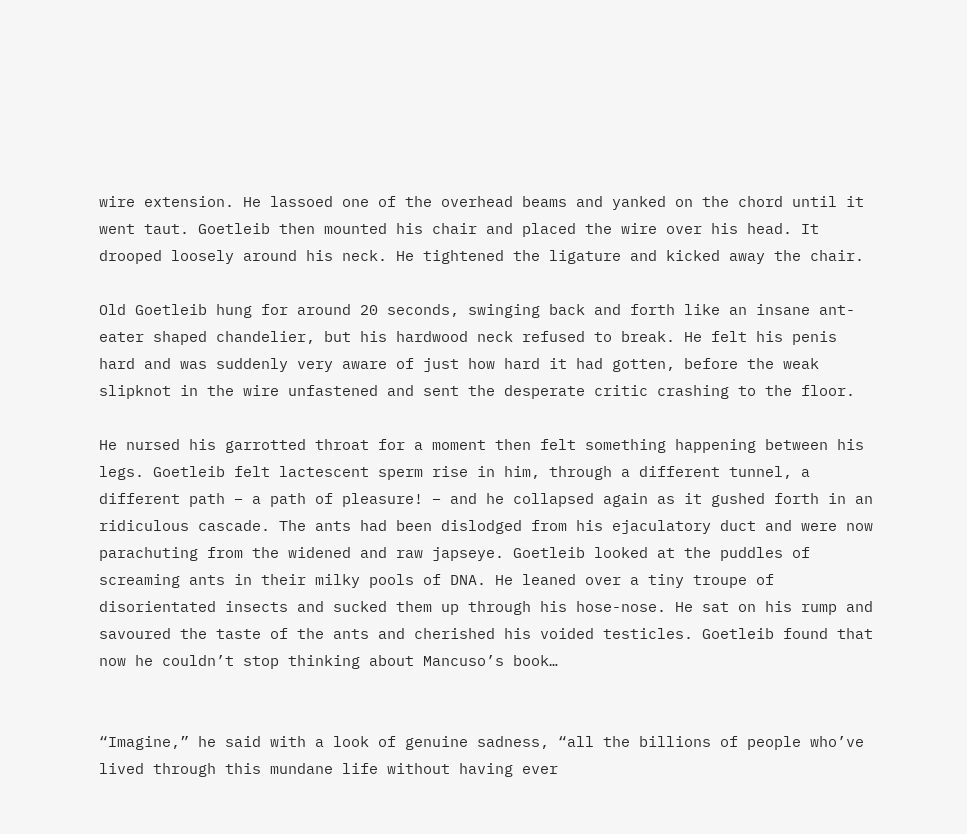wire extension. He lassoed one of the overhead beams and yanked on the chord until it went taut. Goetleib then mounted his chair and placed the wire over his head. It drooped loosely around his neck. He tightened the ligature and kicked away the chair.

Old Goetleib hung for around 20 seconds, swinging back and forth like an insane ant-eater shaped chandelier, but his hardwood neck refused to break. He felt his penis hard and was suddenly very aware of just how hard it had gotten, before the weak slipknot in the wire unfastened and sent the desperate critic crashing to the floor.

He nursed his garrotted throat for a moment then felt something happening between his legs. Goetleib felt lactescent sperm rise in him, through a different tunnel, a different path – a path of pleasure! – and he collapsed again as it gushed forth in an ridiculous cascade. The ants had been dislodged from his ejaculatory duct and were now parachuting from the widened and raw japseye. Goetleib looked at the puddles of screaming ants in their milky pools of DNA. He leaned over a tiny troupe of disorientated insects and sucked them up through his hose-nose. He sat on his rump and savoured the taste of the ants and cherished his voided testicles. Goetleib found that now he couldn’t stop thinking about Mancuso’s book…


“Imagine,” he said with a look of genuine sadness, “all the billions of people who’ve lived through this mundane life without having ever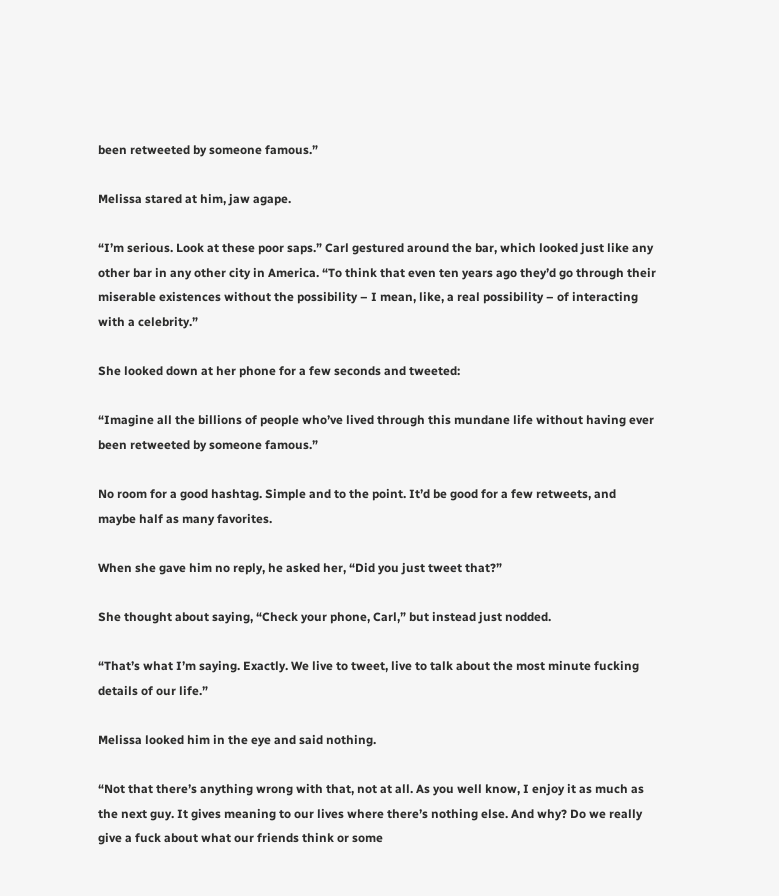been retweeted by someone famous.”

Melissa stared at him, jaw agape.

“I’m serious. Look at these poor saps.” Carl gestured around the bar, which looked just like any other bar in any other city in America. “To think that even ten years ago they’d go through their miserable existences without the possibility – I mean, like, a real possibility – of interacting with a celebrity.”

She looked down at her phone for a few seconds and tweeted:

“Imagine all the billions of people who’ve lived through this mundane life without having ever been retweeted by someone famous.”

No room for a good hashtag. Simple and to the point. It’d be good for a few retweets, and maybe half as many favorites.

When she gave him no reply, he asked her, “Did you just tweet that?”

She thought about saying, “Check your phone, Carl,” but instead just nodded.

“That’s what I’m saying. Exactly. We live to tweet, live to talk about the most minute fucking details of our life.”

Melissa looked him in the eye and said nothing.

“Not that there’s anything wrong with that, not at all. As you well know, I enjoy it as much as the next guy. It gives meaning to our lives where there’s nothing else. And why? Do we really give a fuck about what our friends think or some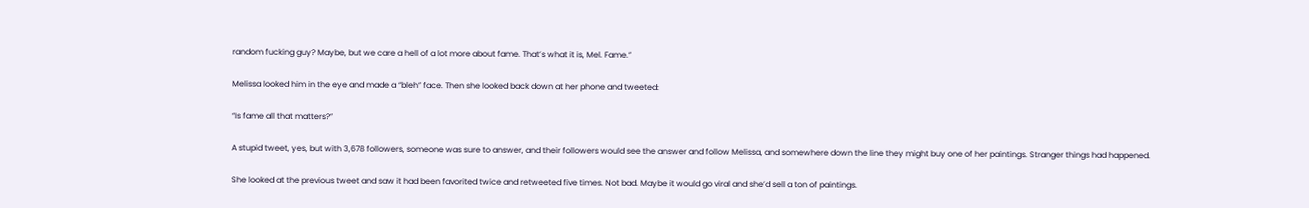random fucking guy? Maybe, but we care a hell of a lot more about fame. That’s what it is, Mel. Fame.”

Melissa looked him in the eye and made a “bleh” face. Then she looked back down at her phone and tweeted:

“Is fame all that matters?”

A stupid tweet, yes, but with 3,678 followers, someone was sure to answer, and their followers would see the answer and follow Melissa, and somewhere down the line they might buy one of her paintings. Stranger things had happened.

She looked at the previous tweet and saw it had been favorited twice and retweeted five times. Not bad. Maybe it would go viral and she’d sell a ton of paintings.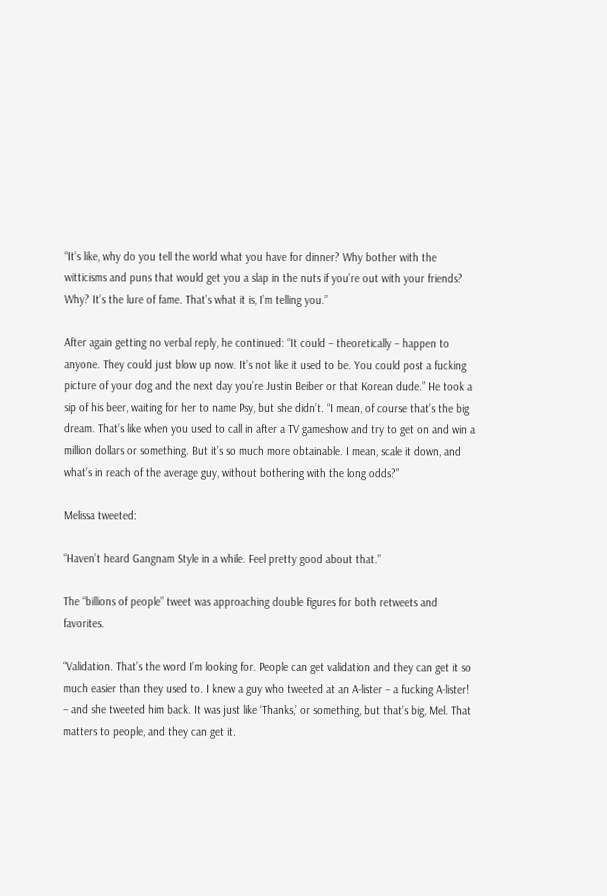“It’s like, why do you tell the world what you have for dinner? Why bother with the witticisms and puns that would get you a slap in the nuts if you’re out with your friends? Why? It’s the lure of fame. That’s what it is, I’m telling you.”

After again getting no verbal reply, he continued: “It could – theoretically – happen to anyone. They could just blow up now. It’s not like it used to be. You could post a fucking picture of your dog and the next day you’re Justin Beiber or that Korean dude.” He took a sip of his beer, waiting for her to name Psy, but she didn’t. “I mean, of course that’s the big dream. That’s like when you used to call in after a TV gameshow and try to get on and win a million dollars or something. But it’s so much more obtainable. I mean, scale it down, and what’s in reach of the average guy, without bothering with the long odds?”

Melissa tweeted:

“Haven’t heard Gangnam Style in a while. Feel pretty good about that.”

The “billions of people” tweet was approaching double figures for both retweets and favorites.

“Validation. That’s the word I’m looking for. People can get validation and they can get it so much easier than they used to. I knew a guy who tweeted at an A-lister – a fucking A-lister! – and she tweeted him back. It was just like ‘Thanks,’ or something, but that’s big, Mel. That matters to people, and they can get it.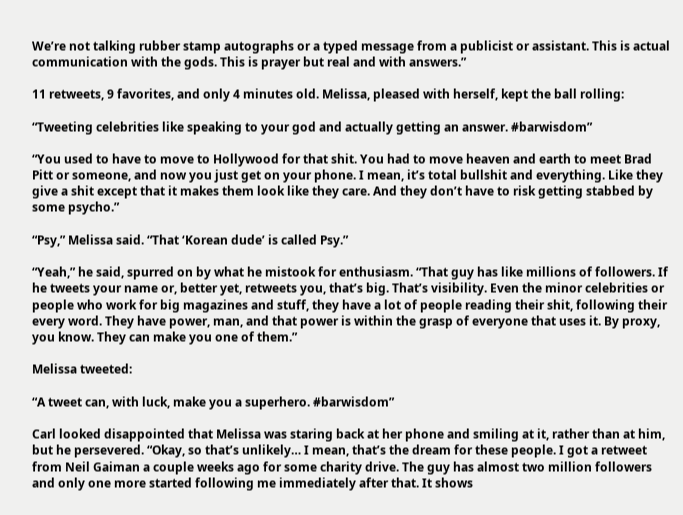We’re not talking rubber stamp autographs or a typed message from a publicist or assistant. This is actual communication with the gods. This is prayer but real and with answers.”

11 retweets, 9 favorites, and only 4 minutes old. Melissa, pleased with herself, kept the ball rolling:

“Tweeting celebrities like speaking to your god and actually getting an answer. #barwisdom”

“You used to have to move to Hollywood for that shit. You had to move heaven and earth to meet Brad Pitt or someone, and now you just get on your phone. I mean, it’s total bullshit and everything. Like they give a shit except that it makes them look like they care. And they don’t have to risk getting stabbed by some psycho.”

“Psy,” Melissa said. “That ‘Korean dude’ is called Psy.”

“Yeah,” he said, spurred on by what he mistook for enthusiasm. “That guy has like millions of followers. If he tweets your name or, better yet, retweets you, that’s big. That’s visibility. Even the minor celebrities or people who work for big magazines and stuff, they have a lot of people reading their shit, following their every word. They have power, man, and that power is within the grasp of everyone that uses it. By proxy, you know. They can make you one of them.”

Melissa tweeted:

“A tweet can, with luck, make you a superhero. #barwisdom”

Carl looked disappointed that Melissa was staring back at her phone and smiling at it, rather than at him, but he persevered. “Okay, so that’s unlikely… I mean, that’s the dream for these people. I got a retweet from Neil Gaiman a couple weeks ago for some charity drive. The guy has almost two million followers and only one more started following me immediately after that. It shows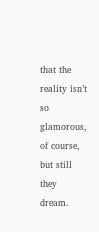that the reality isn’t so glamorous, of course, but still they dream.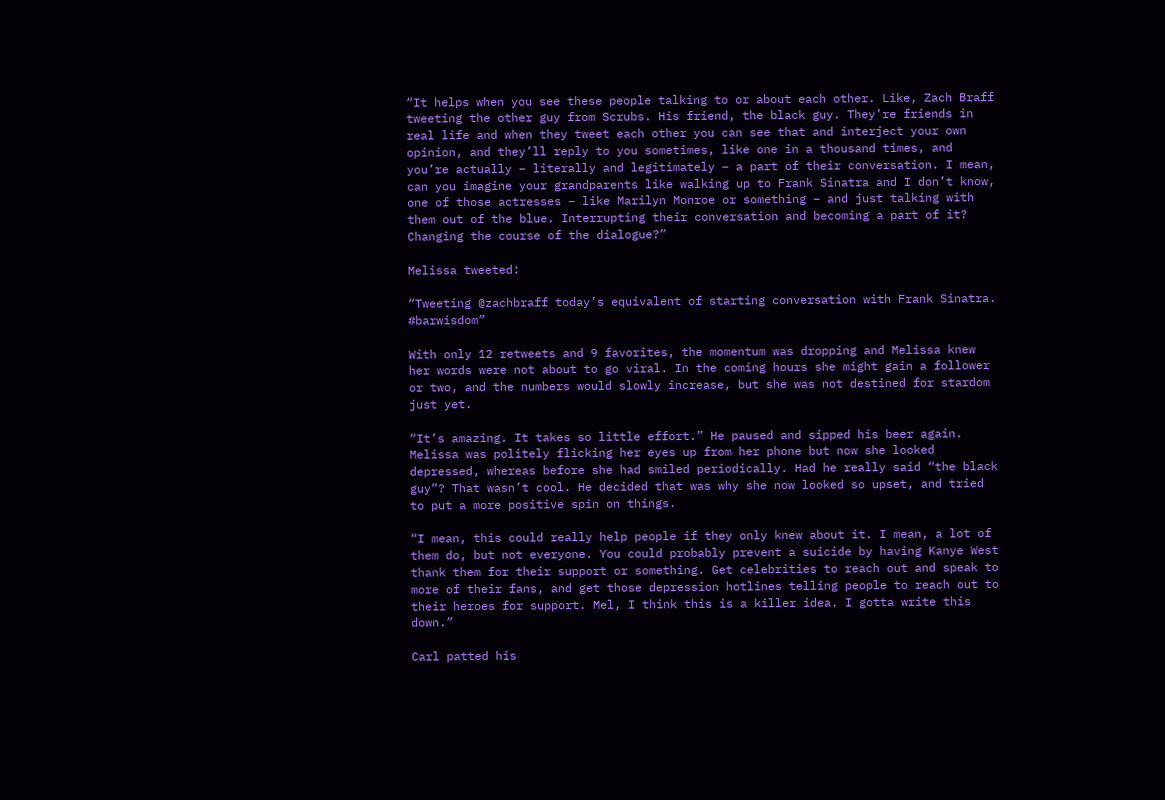“It helps when you see these people talking to or about each other. Like, Zach Braff tweeting the other guy from Scrubs. His friend, the black guy. They’re friends in real life and when they tweet each other you can see that and interject your own opinion, and they’ll reply to you sometimes, like one in a thousand times, and you’re actually – literally and legitimately – a part of their conversation. I mean, can you imagine your grandparents like walking up to Frank Sinatra and I don’t know, one of those actresses – like Marilyn Monroe or something – and just talking with them out of the blue. Interrupting their conversation and becoming a part of it? Changing the course of the dialogue?”

Melissa tweeted:

“Tweeting @zachbraff today’s equivalent of starting conversation with Frank Sinatra. #barwisdom”

With only 12 retweets and 9 favorites, the momentum was dropping and Melissa knew her words were not about to go viral. In the coming hours she might gain a follower or two, and the numbers would slowly increase, but she was not destined for stardom just yet.

“It’s amazing. It takes so little effort.” He paused and sipped his beer again. Melissa was politely flicking her eyes up from her phone but now she looked depressed, whereas before she had smiled periodically. Had he really said “the black guy”? That wasn’t cool. He decided that was why she now looked so upset, and tried to put a more positive spin on things.

“I mean, this could really help people if they only knew about it. I mean, a lot of them do, but not everyone. You could probably prevent a suicide by having Kanye West thank them for their support or something. Get celebrities to reach out and speak to more of their fans, and get those depression hotlines telling people to reach out to their heroes for support. Mel, I think this is a killer idea. I gotta write this down.”

Carl patted his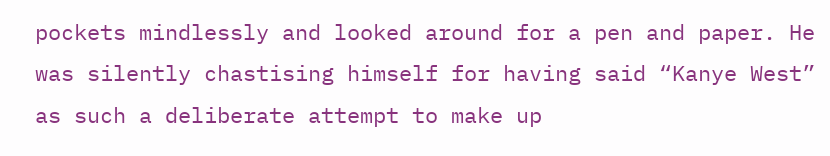pockets mindlessly and looked around for a pen and paper. He was silently chastising himself for having said “Kanye West” as such a deliberate attempt to make up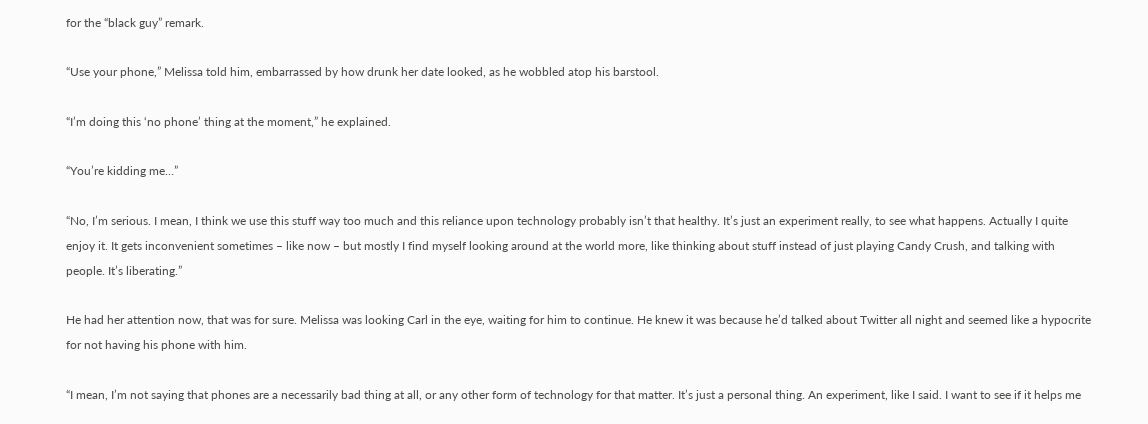for the “black guy” remark.

“Use your phone,” Melissa told him, embarrassed by how drunk her date looked, as he wobbled atop his barstool.

“I’m doing this ‘no phone’ thing at the moment,” he explained.

“You’re kidding me…”

“No, I’m serious. I mean, I think we use this stuff way too much and this reliance upon technology probably isn’t that healthy. It’s just an experiment really, to see what happens. Actually I quite enjoy it. It gets inconvenient sometimes – like now – but mostly I find myself looking around at the world more, like thinking about stuff instead of just playing Candy Crush, and talking with people. It’s liberating.”

He had her attention now, that was for sure. Melissa was looking Carl in the eye, waiting for him to continue. He knew it was because he’d talked about Twitter all night and seemed like a hypocrite for not having his phone with him.

“I mean, I’m not saying that phones are a necessarily bad thing at all, or any other form of technology for that matter. It’s just a personal thing. An experiment, like I said. I want to see if it helps me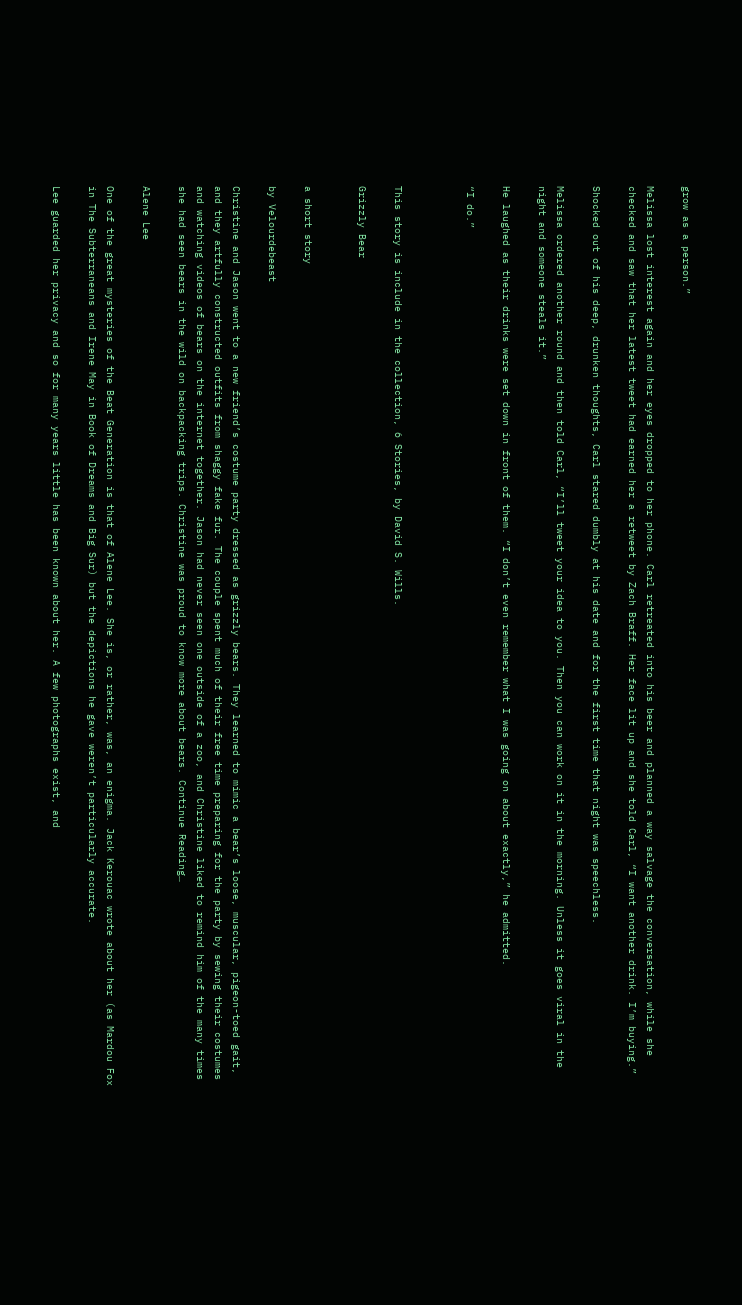grow as a person.”

Melissa lost interest again and her eyes dropped to her phone. Carl retreated into his beer and planned a way salvage the conversation, while she checked and saw that her latest tweet had earned her a retweet by Zach Braff. Her face lit up and she told Carl, “I want another drink. I’m buying.”

Shocked out of his deep, drunken thoughts, Carl stared dumbly at his date and for the first time that night was speechless.

Melissa ordered another round and then told Carl, “I’ll tweet your idea to you. Then you can work on it in the morning. Unless it goes viral in the night and someone steals it.”

He laughed as their drinks were set down in front of them. “I don’t even remember what I was going on about exactly,” he admitted.

“I do.”



This story is include in the collection, 6 Stories, by David S. Wills.

Grizzly Bear


a short story

by Velourdebeast

Christine and Jason went to a new friend’s costume party dressed as grizzly bears. They learned to mimic a bear’s loose, muscular, pigeon-toed gait, and they artfully constructed outfits from shaggy fake fur. The couple spent much of their free time preparing for the party by sewing their costumes and watching videos of bears on the internet together. Jason had never seen one outside of a zoo, and Christine liked to remind him of the many times she had seen bears in the wild on backpacking trips. Christine was proud to know more about bears. Continue Reading…

Alene Lee

One of the great mysteries of the Beat Generation is that of Alene Lee. She is, or rather, was, an enigma. Jack Kerouac wrote about her (as Mardou Fox in The Subterraneans and Irene May in Book of Dreams and Big Sur) but the depictions he gave weren’t particularly accurate.

Lee guarded her privacy and so for many years little has been known about her. A few photographs exist, and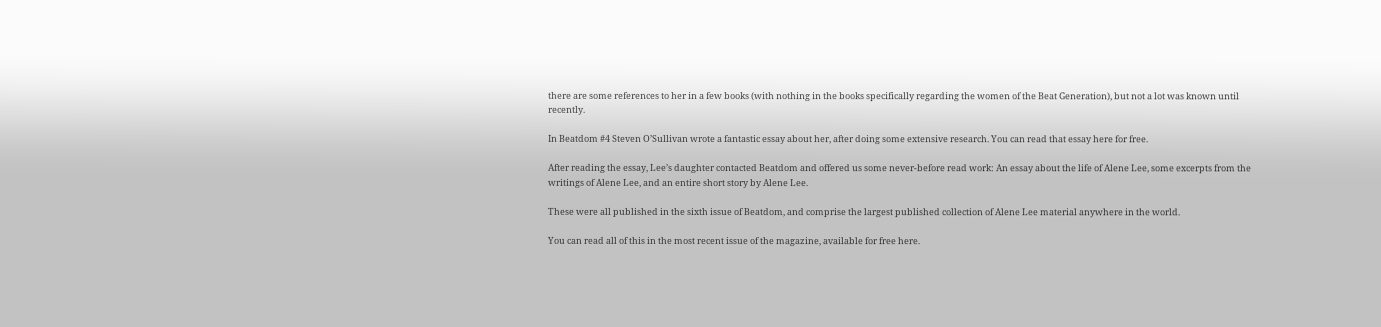there are some references to her in a few books (with nothing in the books specifically regarding the women of the Beat Generation), but not a lot was known until recently.

In Beatdom #4 Steven O’Sullivan wrote a fantastic essay about her, after doing some extensive research. You can read that essay here for free.

After reading the essay, Lee’s daughter contacted Beatdom and offered us some never-before read work: An essay about the life of Alene Lee, some excerpts from the writings of Alene Lee, and an entire short story by Alene Lee.

These were all published in the sixth issue of Beatdom, and comprise the largest published collection of Alene Lee material anywhere in the world.

You can read all of this in the most recent issue of the magazine, available for free here.